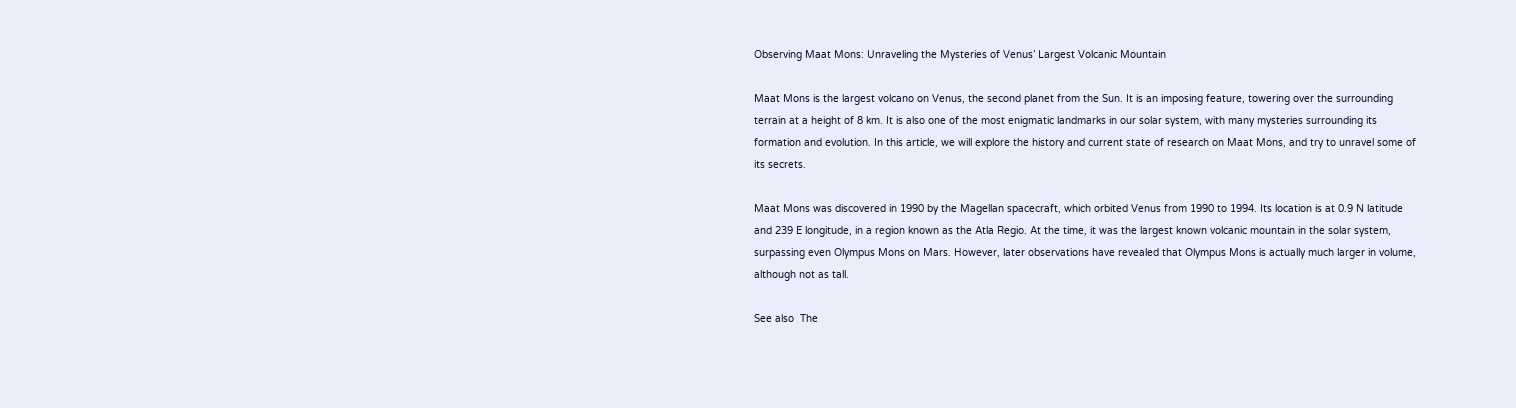Observing Maat Mons: Unraveling the Mysteries of Venus’ Largest Volcanic Mountain

Maat Mons is the largest volcano on Venus, the second planet from the Sun. It is an imposing feature, towering over the surrounding terrain at a height of 8 km. It is also one of the most enigmatic landmarks in our solar system, with many mysteries surrounding its formation and evolution. In this article, we will explore the history and current state of research on Maat Mons, and try to unravel some of its secrets.

Maat Mons was discovered in 1990 by the Magellan spacecraft, which orbited Venus from 1990 to 1994. Its location is at 0.9 N latitude and 239 E longitude, in a region known as the Atla Regio. At the time, it was the largest known volcanic mountain in the solar system, surpassing even Olympus Mons on Mars. However, later observations have revealed that Olympus Mons is actually much larger in volume, although not as tall.

See also  The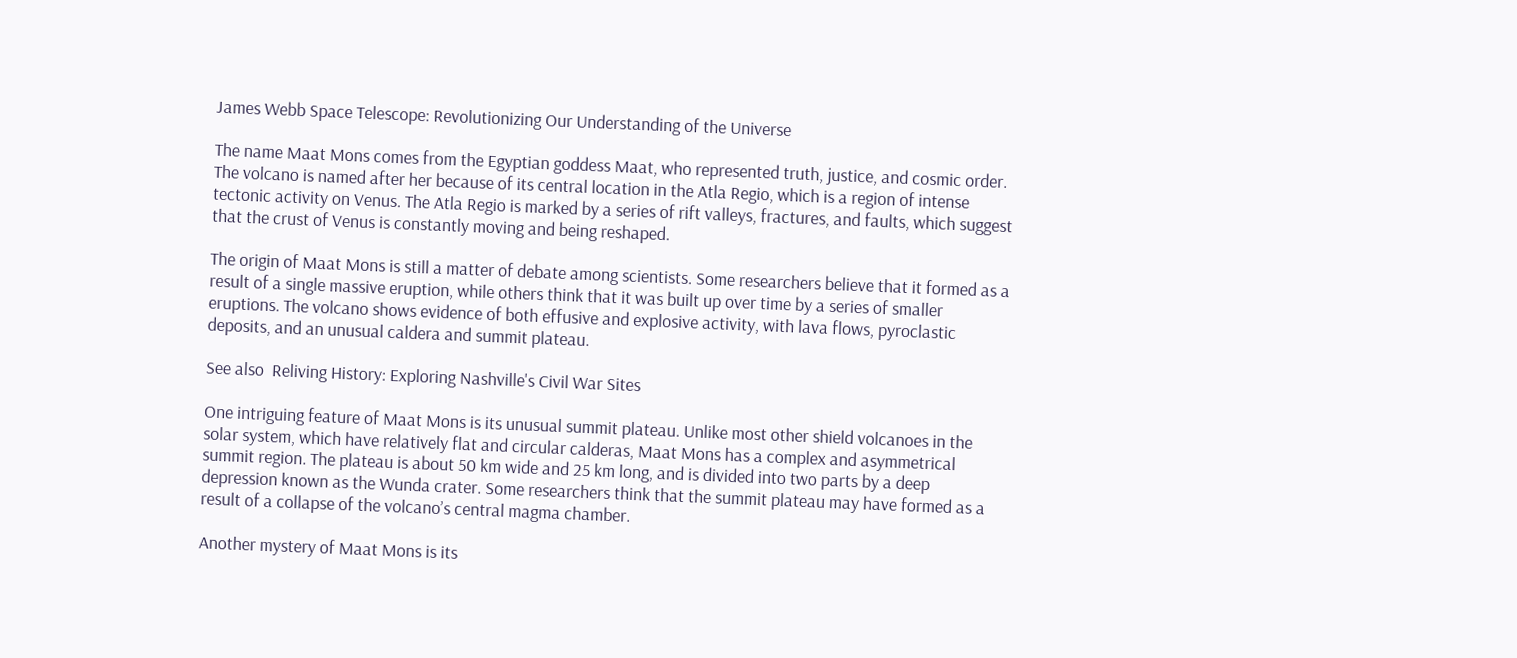James Webb Space Telescope: Revolutionizing Our Understanding of the Universe

The name Maat Mons comes from the Egyptian goddess Maat, who represented truth, justice, and cosmic order. The volcano is named after her because of its central location in the Atla Regio, which is a region of intense tectonic activity on Venus. The Atla Regio is marked by a series of rift valleys, fractures, and faults, which suggest that the crust of Venus is constantly moving and being reshaped.

The origin of Maat Mons is still a matter of debate among scientists. Some researchers believe that it formed as a result of a single massive eruption, while others think that it was built up over time by a series of smaller eruptions. The volcano shows evidence of both effusive and explosive activity, with lava flows, pyroclastic deposits, and an unusual caldera and summit plateau.

See also  Reliving History: Exploring Nashville's Civil War Sites

One intriguing feature of Maat Mons is its unusual summit plateau. Unlike most other shield volcanoes in the solar system, which have relatively flat and circular calderas, Maat Mons has a complex and asymmetrical summit region. The plateau is about 50 km wide and 25 km long, and is divided into two parts by a deep depression known as the Wunda crater. Some researchers think that the summit plateau may have formed as a result of a collapse of the volcano’s central magma chamber.

Another mystery of Maat Mons is its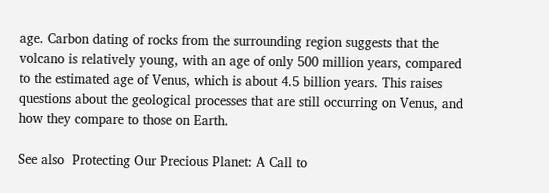age. Carbon dating of rocks from the surrounding region suggests that the volcano is relatively young, with an age of only 500 million years, compared to the estimated age of Venus, which is about 4.5 billion years. This raises questions about the geological processes that are still occurring on Venus, and how they compare to those on Earth.

See also  Protecting Our Precious Planet: A Call to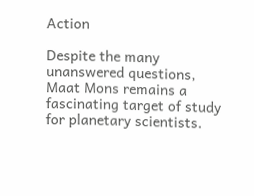Action

Despite the many unanswered questions, Maat Mons remains a fascinating target of study for planetary scientists.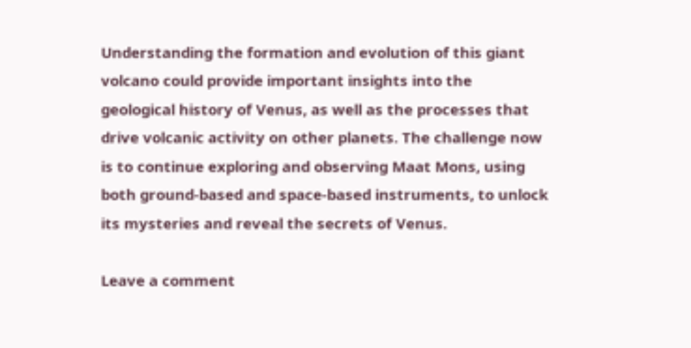Understanding the formation and evolution of this giant volcano could provide important insights into the geological history of Venus, as well as the processes that drive volcanic activity on other planets. The challenge now is to continue exploring and observing Maat Mons, using both ground-based and space-based instruments, to unlock its mysteries and reveal the secrets of Venus.

Leave a comment